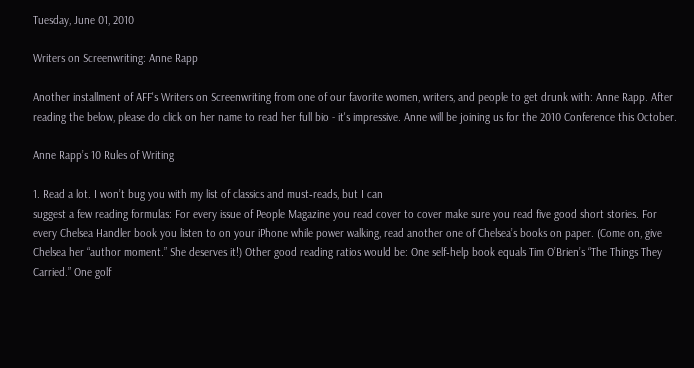Tuesday, June 01, 2010

Writers on Screenwriting: Anne Rapp

Another installment of AFF's Writers on Screenwriting from one of our favorite women, writers, and people to get drunk with: Anne Rapp. After reading the below, please do click on her name to read her full bio - it's impressive. Anne will be joining us for the 2010 Conference this October.

Anne Rapp’s 10 Rules of Writing

1. Read a lot. I won’t bug you with my list of classics and must‐reads, but I can
suggest a few reading formulas: For every issue of People Magazine you read cover to cover make sure you read five good short stories. For every Chelsea Handler book you listen to on your iPhone while power walking, read another one of Chelsea’s books on paper. (Come on, give Chelsea her “author moment.” She deserves it!) Other good reading ratios would be: One self‐help book equals Tim O’Brien’s “The Things They Carried.” One golf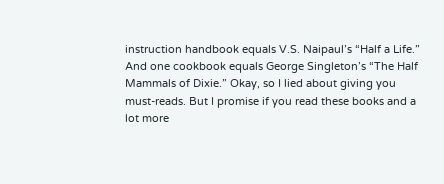instruction handbook equals V.S. Naipaul’s “Half a Life.” And one cookbook equals George Singleton’s “The Half Mammals of Dixie.” Okay, so I lied about giving you must‐reads. But I promise if you read these books and a lot more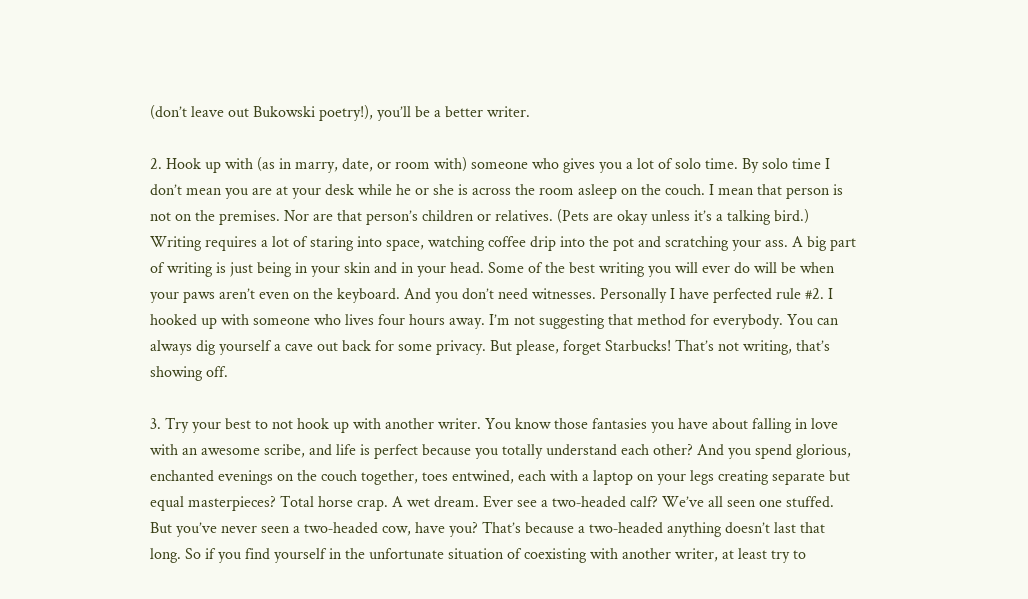(don’t leave out Bukowski poetry!), you’ll be a better writer.

2. Hook up with (as in marry, date, or room with) someone who gives you a lot of solo time. By solo time I don’t mean you are at your desk while he or she is across the room asleep on the couch. I mean that person is not on the premises. Nor are that person’s children or relatives. (Pets are okay unless it’s a talking bird.) Writing requires a lot of staring into space, watching coffee drip into the pot and scratching your ass. A big part of writing is just being in your skin and in your head. Some of the best writing you will ever do will be when your paws aren’t even on the keyboard. And you don’t need witnesses. Personally I have perfected rule #2. I hooked up with someone who lives four hours away. I’m not suggesting that method for everybody. You can always dig yourself a cave out back for some privacy. But please, forget Starbucks! That’s not writing, that’s showing off.

3. Try your best to not hook up with another writer. You know those fantasies you have about falling in love with an awesome scribe, and life is perfect because you totally understand each other? And you spend glorious, enchanted evenings on the couch together, toes entwined, each with a laptop on your legs creating separate but equal masterpieces? Total horse crap. A wet dream. Ever see a two‐headed calf? We’ve all seen one stuffed. But you’ve never seen a two‐headed cow, have you? That’s because a two‐headed anything doesn’t last that long. So if you find yourself in the unfortunate situation of coexisting with another writer, at least try to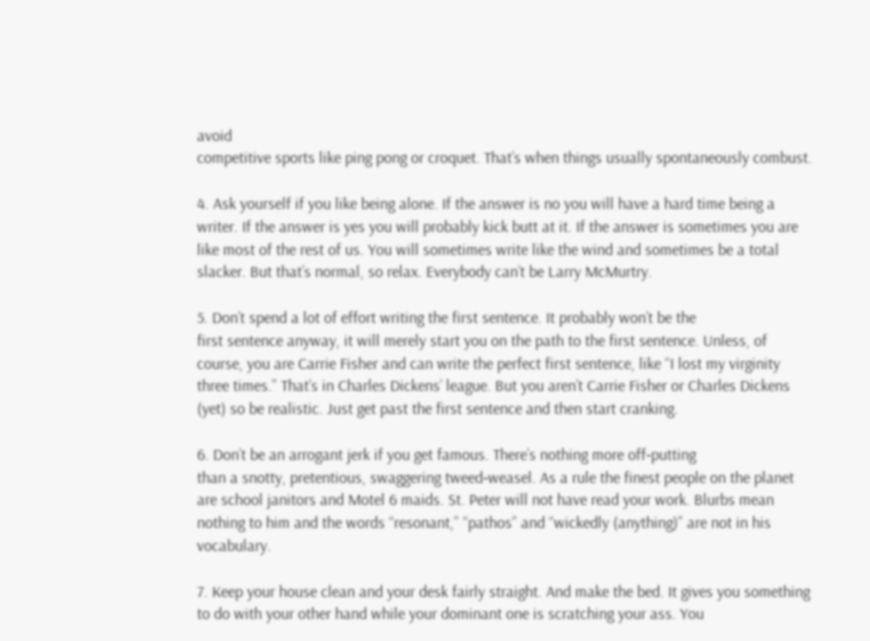avoid
competitive sports like ping pong or croquet. That’s when things usually spontaneously combust.

4. Ask yourself if you like being alone. If the answer is no you will have a hard time being a writer. If the answer is yes you will probably kick butt at it. If the answer is sometimes you are like most of the rest of us. You will sometimes write like the wind and sometimes be a total slacker. But that’s normal, so relax. Everybody can’t be Larry McMurtry.

5. Don’t spend a lot of effort writing the first sentence. It probably won’t be the
first sentence anyway, it will merely start you on the path to the first sentence. Unless, of course, you are Carrie Fisher and can write the perfect first sentence, like “I lost my virginity three times.” That’s in Charles Dickens’ league. But you aren’t Carrie Fisher or Charles Dickens (yet) so be realistic. Just get past the first sentence and then start cranking.

6. Don’t be an arrogant jerk if you get famous. There’s nothing more off‐putting
than a snotty, pretentious, swaggering tweed‐weasel. As a rule the finest people on the planet are school janitors and Motel 6 maids. St. Peter will not have read your work. Blurbs mean nothing to him and the words “resonant,” “pathos” and “wickedly (anything)” are not in his vocabulary.

7. Keep your house clean and your desk fairly straight. And make the bed. It gives you something to do with your other hand while your dominant one is scratching your ass. You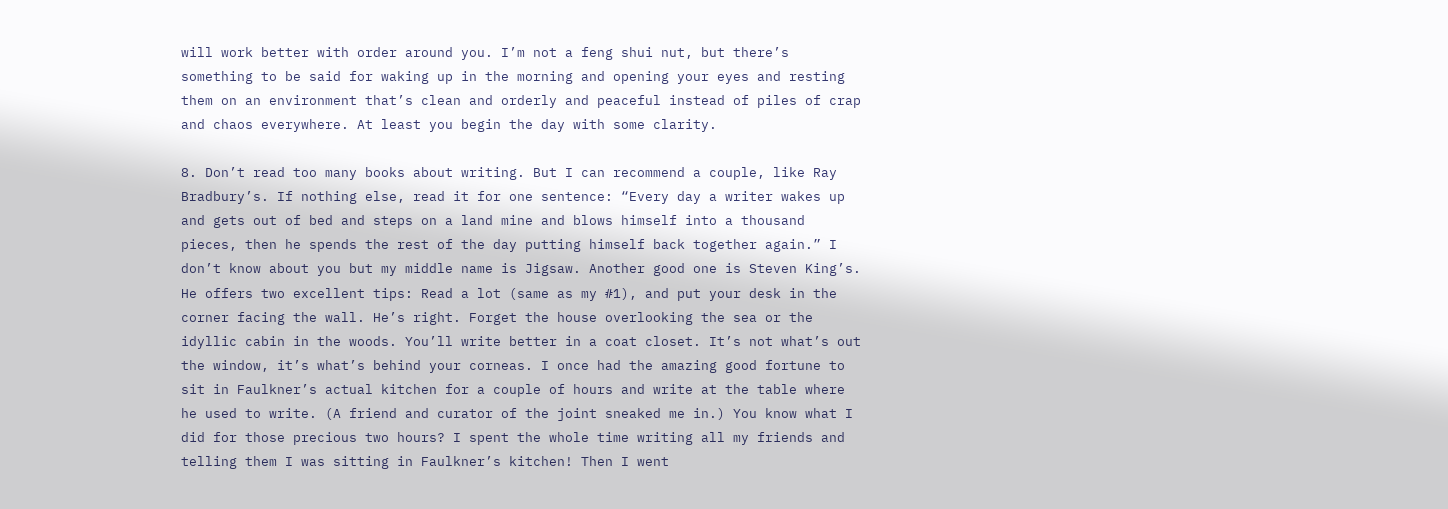will work better with order around you. I’m not a feng shui nut, but there’s something to be said for waking up in the morning and opening your eyes and resting them on an environment that’s clean and orderly and peaceful instead of piles of crap and chaos everywhere. At least you begin the day with some clarity.

8. Don’t read too many books about writing. But I can recommend a couple, like Ray Bradbury’s. If nothing else, read it for one sentence: “Every day a writer wakes up and gets out of bed and steps on a land mine and blows himself into a thousand pieces, then he spends the rest of the day putting himself back together again.” I don’t know about you but my middle name is Jigsaw. Another good one is Steven King’s. He offers two excellent tips: Read a lot (same as my #1), and put your desk in the corner facing the wall. He’s right. Forget the house overlooking the sea or the idyllic cabin in the woods. You’ll write better in a coat closet. It’s not what’s out the window, it’s what’s behind your corneas. I once had the amazing good fortune to sit in Faulkner’s actual kitchen for a couple of hours and write at the table where he used to write. (A friend and curator of the joint sneaked me in.) You know what I did for those precious two hours? I spent the whole time writing all my friends and telling them I was sitting in Faulkner’s kitchen! Then I went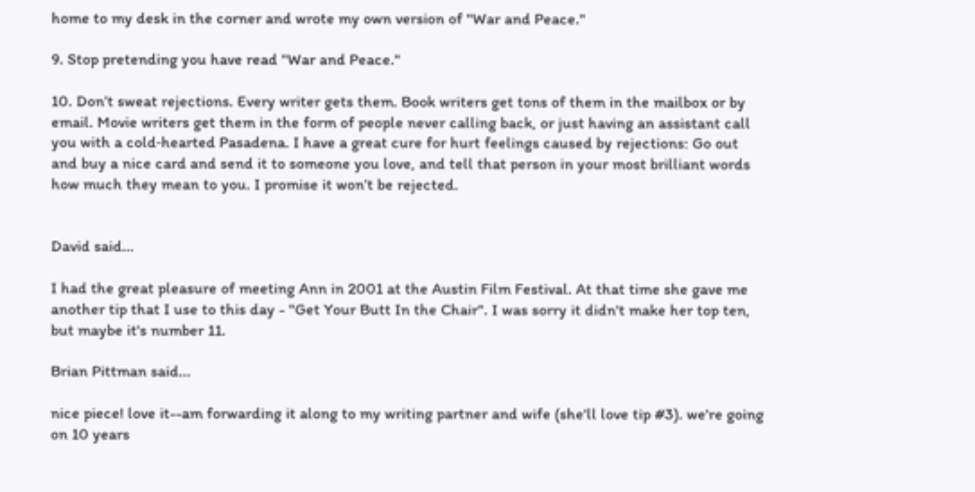home to my desk in the corner and wrote my own version of "War and Peace."

9. Stop pretending you have read "War and Peace."

10. Don’t sweat rejections. Every writer gets them. Book writers get tons of them in the mailbox or by email. Movie writers get them in the form of people never calling back, or just having an assistant call you with a cold‐hearted Pasadena. I have a great cure for hurt feelings caused by rejections: Go out and buy a nice card and send it to someone you love, and tell that person in your most brilliant words how much they mean to you. I promise it won’t be rejected.


David said...

I had the great pleasure of meeting Ann in 2001 at the Austin Film Festival. At that time she gave me another tip that I use to this day - "Get Your Butt In the Chair". I was sorry it didn't make her top ten, but maybe it's number 11.

Brian Pittman said...

nice piece! love it--am forwarding it along to my writing partner and wife (she'll love tip #3). we're going on 10 years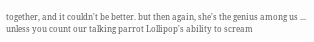together, and it couldn't be better. but then again, she's the genius among us ... unless you count our talking parrot Lollipop's ability to scream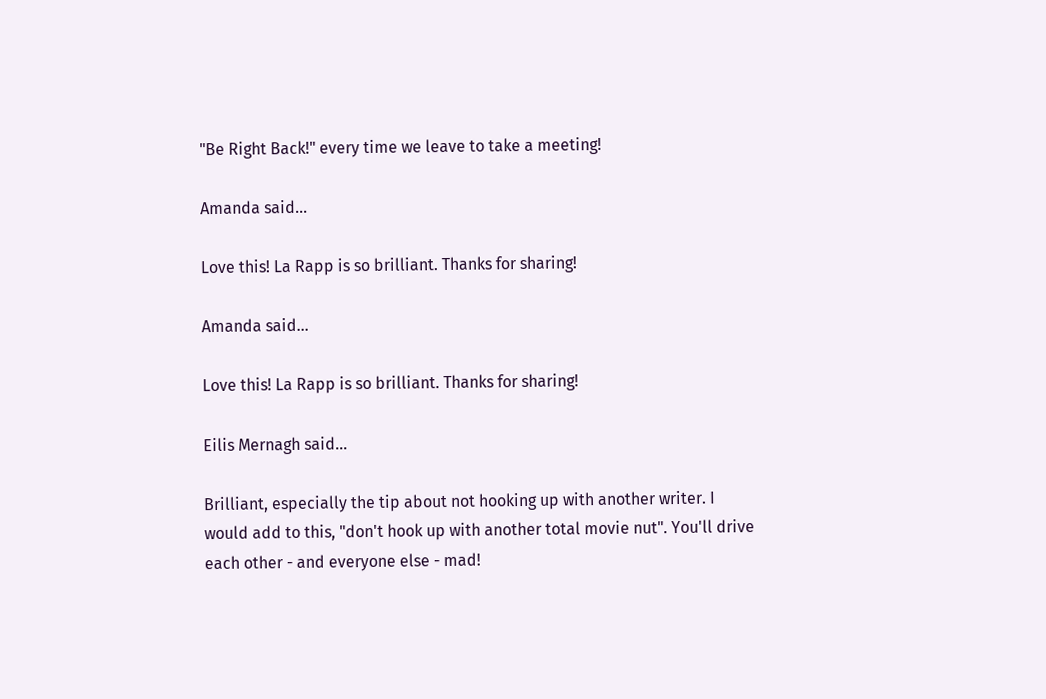"Be Right Back!" every time we leave to take a meeting!

Amanda said...

Love this! La Rapp is so brilliant. Thanks for sharing!

Amanda said...

Love this! La Rapp is so brilliant. Thanks for sharing!

Eilis Mernagh said...

Brilliant, especially the tip about not hooking up with another writer. I would add to this, "don't hook up with another total movie nut". You'll drive each other - and everyone else - mad!